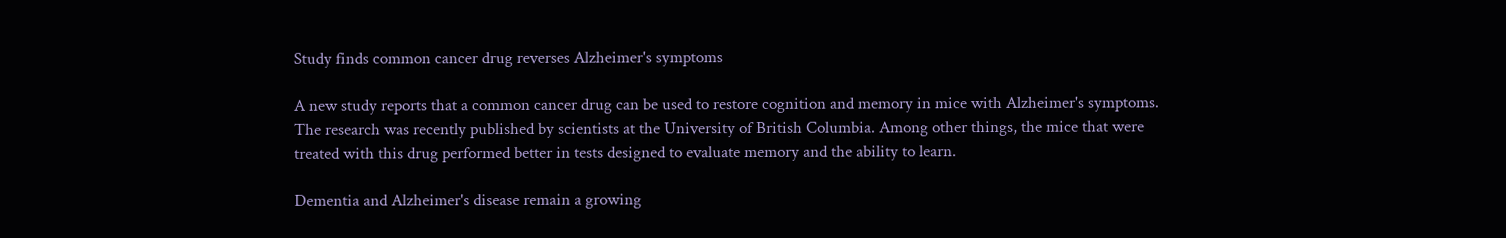Study finds common cancer drug reverses Alzheimer's symptoms

A new study reports that a common cancer drug can be used to restore cognition and memory in mice with Alzheimer's symptoms. The research was recently published by scientists at the University of British Columbia. Among other things, the mice that were treated with this drug performed better in tests designed to evaluate memory and the ability to learn.

Dementia and Alzheimer's disease remain a growing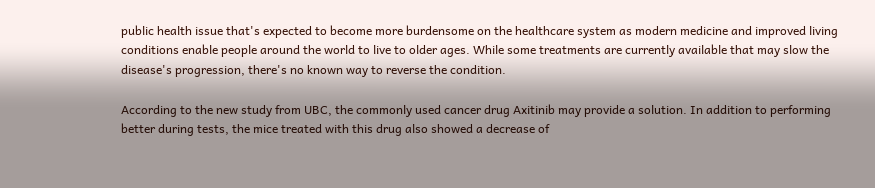public health issue that's expected to become more burdensome on the healthcare system as modern medicine and improved living conditions enable people around the world to live to older ages. While some treatments are currently available that may slow the disease's progression, there's no known way to reverse the condition.

According to the new study from UBC, the commonly used cancer drug Axitinib may provide a solution. In addition to performing better during tests, the mice treated with this drug also showed a decrease of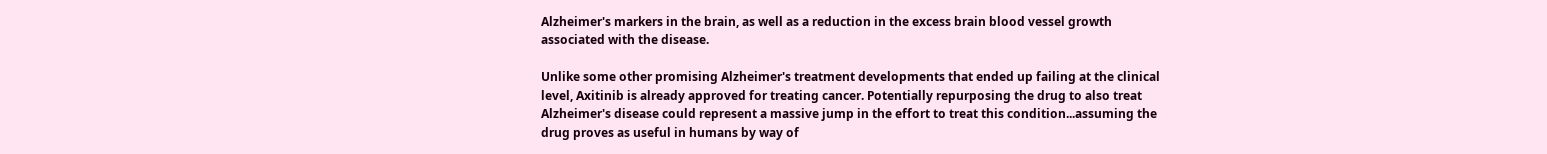Alzheimer's markers in the brain, as well as a reduction in the excess brain blood vessel growth associated with the disease.

Unlike some other promising Alzheimer's treatment developments that ended up failing at the clinical level, Axitinib is already approved for treating cancer. Potentially repurposing the drug to also treat Alzheimer's disease could represent a massive jump in the effort to treat this condition...assuming the drug proves as useful in humans by way of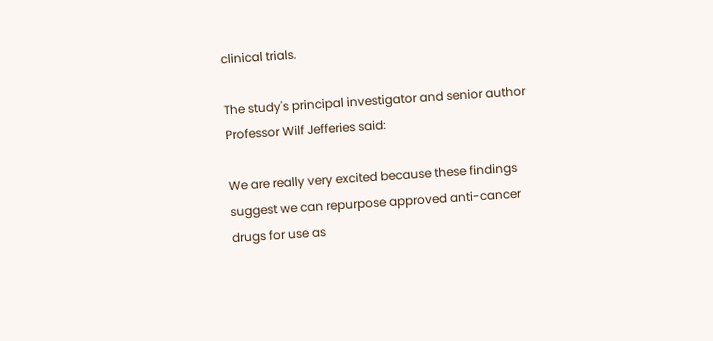clinical trials.

The study's principal investigator and senior author Professor Wilf Jefferies said:

We are really very excited because these findings suggest we can repurpose approved anti-cancer drugs for use as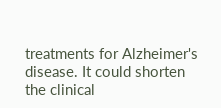treatments for Alzheimer's disease. It could shorten the clinical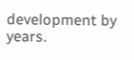development by years.